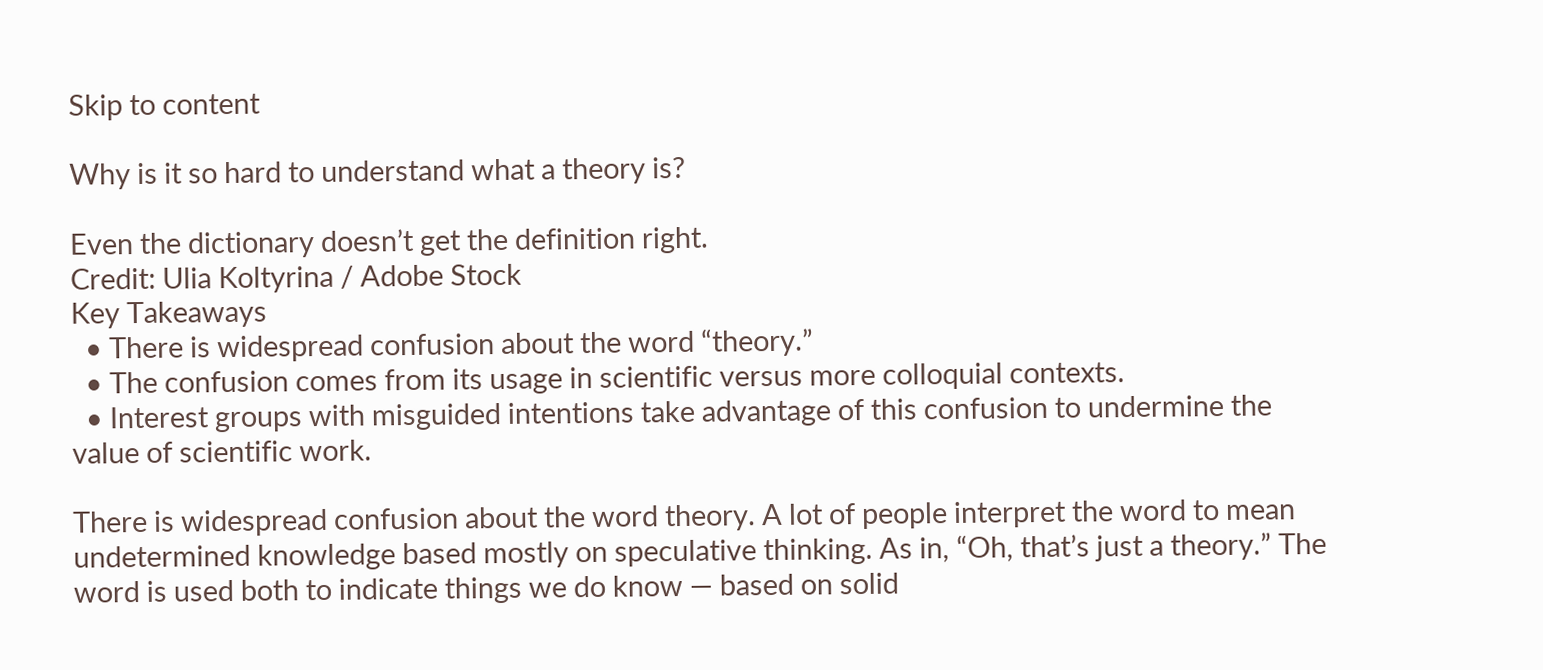Skip to content

Why is it so hard to understand what a theory is?

Even the dictionary doesn’t get the definition right.
Credit: Ulia Koltyrina / Adobe Stock
Key Takeaways
  • There is widespread confusion about the word “theory.”
  • The confusion comes from its usage in scientific versus more colloquial contexts.
  • Interest groups with misguided intentions take advantage of this confusion to undermine the value of scientific work.

There is widespread confusion about the word theory. A lot of people interpret the word to mean undetermined knowledge based mostly on speculative thinking. As in, “Oh, that’s just a theory.” The word is used both to indicate things we do know — based on solid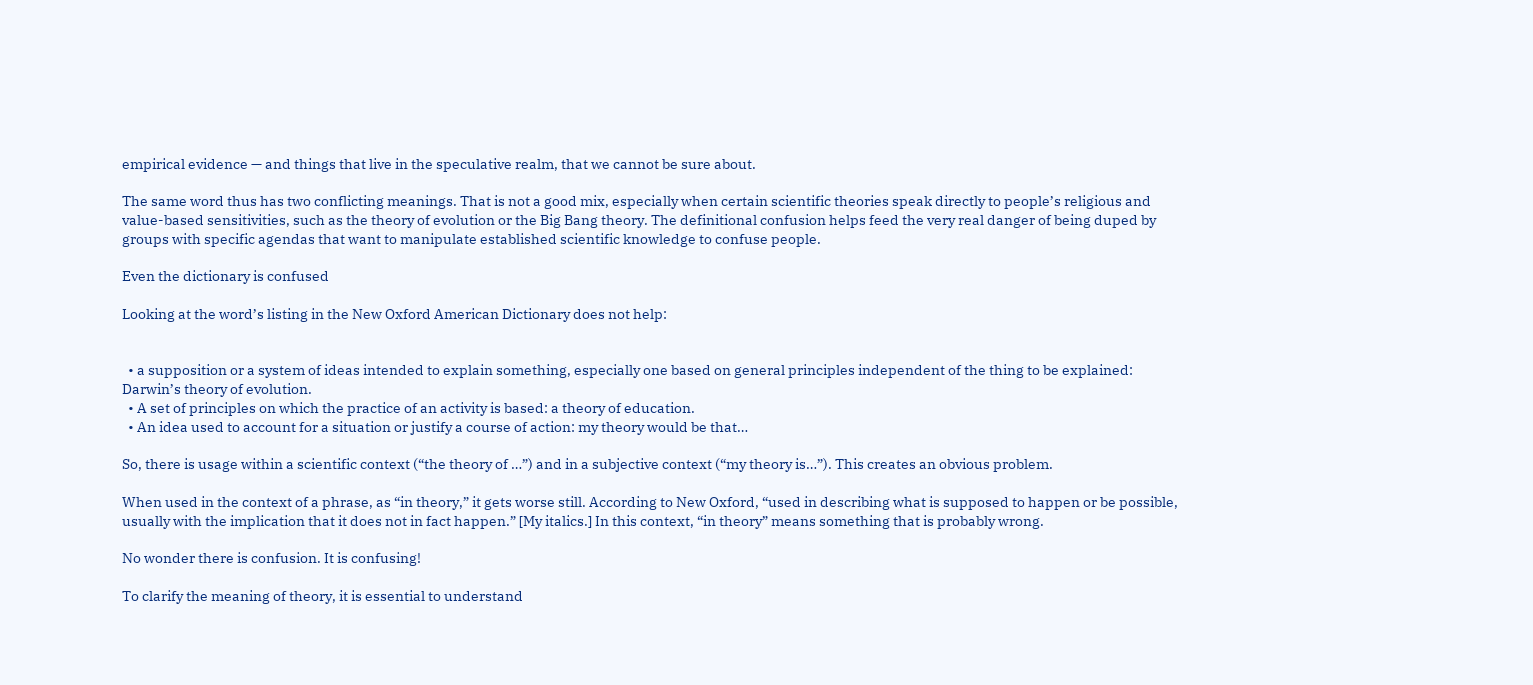empirical evidence — and things that live in the speculative realm, that we cannot be sure about.

The same word thus has two conflicting meanings. That is not a good mix, especially when certain scientific theories speak directly to people’s religious and value-based sensitivities, such as the theory of evolution or the Big Bang theory. The definitional confusion helps feed the very real danger of being duped by groups with specific agendas that want to manipulate established scientific knowledge to confuse people.

Even the dictionary is confused

Looking at the word’s listing in the New Oxford American Dictionary does not help:


  • a supposition or a system of ideas intended to explain something, especially one based on general principles independent of the thing to be explained: Darwin’s theory of evolution.
  • A set of principles on which the practice of an activity is based: a theory of education.
  • An idea used to account for a situation or justify a course of action: my theory would be that…

So, there is usage within a scientific context (“the theory of …”) and in a subjective context (“my theory is…”). This creates an obvious problem.

When used in the context of a phrase, as “in theory,” it gets worse still. According to New Oxford, “used in describing what is supposed to happen or be possible, usually with the implication that it does not in fact happen.” [My italics.] In this context, “in theory” means something that is probably wrong.

No wonder there is confusion. It is confusing!

To clarify the meaning of theory, it is essential to understand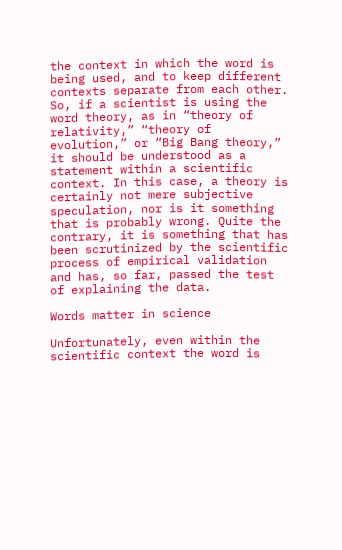the context in which the word is being used, and to keep different contexts separate from each other. So, if a scientist is using the word theory, as in “theory of relativity,” “theory of evolution,” or “Big Bang theory,” it should be understood as a statement within a scientific context. In this case, a theory is certainly not mere subjective speculation, nor is it something that is probably wrong. Quite the contrary, it is something that has been scrutinized by the scientific process of empirical validation and has, so far, passed the test of explaining the data.

Words matter in science

Unfortunately, even within the scientific context the word is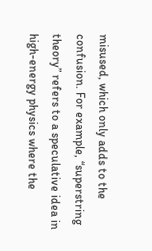misused, which only adds to the confusion. For example, “superstring theory” refers to a speculative idea in high-energy physics where the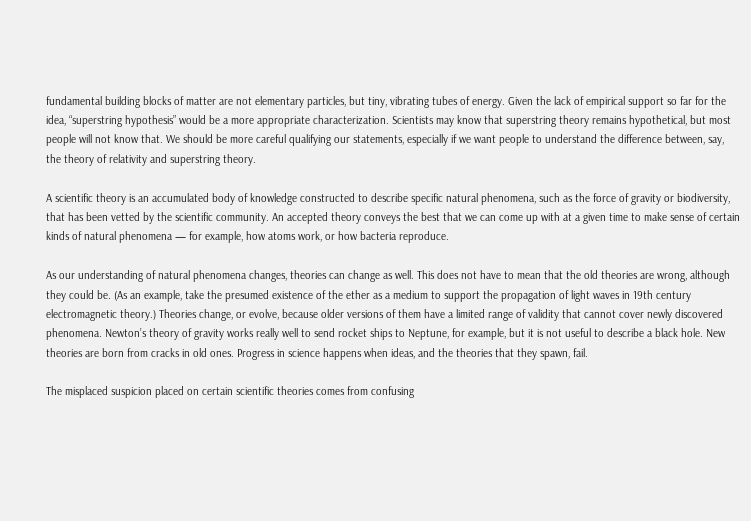fundamental building blocks of matter are not elementary particles, but tiny, vibrating tubes of energy. Given the lack of empirical support so far for the idea, “superstring hypothesis” would be a more appropriate characterization. Scientists may know that superstring theory remains hypothetical, but most people will not know that. We should be more careful qualifying our statements, especially if we want people to understand the difference between, say, the theory of relativity and superstring theory.

A scientific theory is an accumulated body of knowledge constructed to describe specific natural phenomena, such as the force of gravity or biodiversity, that has been vetted by the scientific community. An accepted theory conveys the best that we can come up with at a given time to make sense of certain kinds of natural phenomena — for example, how atoms work, or how bacteria reproduce.

As our understanding of natural phenomena changes, theories can change as well. This does not have to mean that the old theories are wrong, although they could be. (As an example, take the presumed existence of the ether as a medium to support the propagation of light waves in 19th century electromagnetic theory.) Theories change, or evolve, because older versions of them have a limited range of validity that cannot cover newly discovered phenomena. Newton’s theory of gravity works really well to send rocket ships to Neptune, for example, but it is not useful to describe a black hole. New theories are born from cracks in old ones. Progress in science happens when ideas, and the theories that they spawn, fail.

The misplaced suspicion placed on certain scientific theories comes from confusing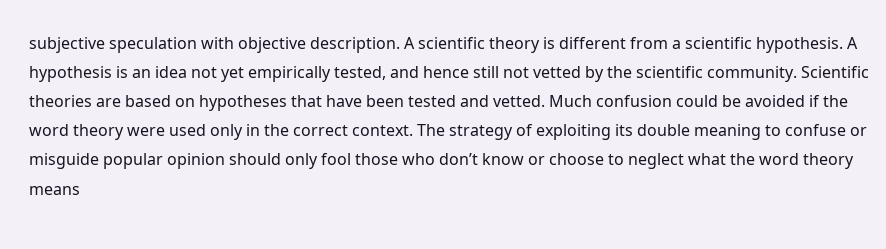subjective speculation with objective description. A scientific theory is different from a scientific hypothesis. A hypothesis is an idea not yet empirically tested, and hence still not vetted by the scientific community. Scientific theories are based on hypotheses that have been tested and vetted. Much confusion could be avoided if the word theory were used only in the correct context. The strategy of exploiting its double meaning to confuse or misguide popular opinion should only fool those who don’t know or choose to neglect what the word theory means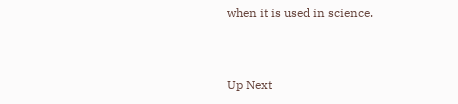when it is used in science.


Up Next